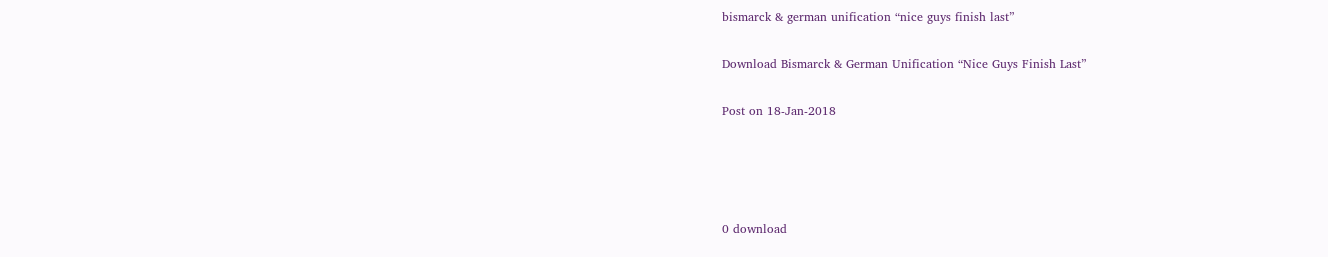bismarck & german unification “nice guys finish last”

Download Bismarck & German Unification “Nice Guys Finish Last”

Post on 18-Jan-2018




0 download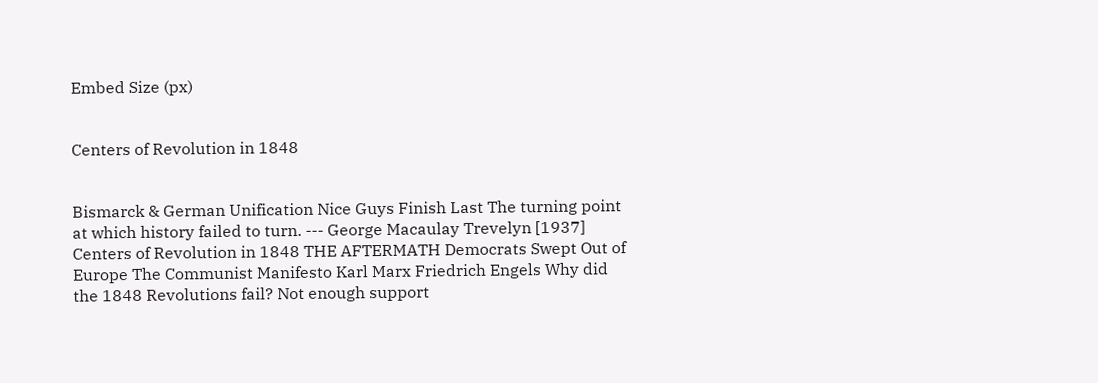Embed Size (px)


Centers of Revolution in 1848


Bismarck & German Unification Nice Guys Finish Last The turning point at which history failed to turn. --- George Macaulay Trevelyn [1937] Centers of Revolution in 1848 THE AFTERMATH Democrats Swept Out of Europe The Communist Manifesto Karl Marx Friedrich Engels Why did the 1848 Revolutions fail? Not enough support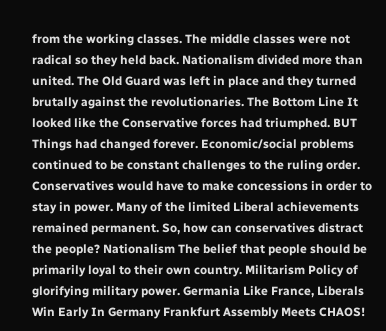from the working classes. The middle classes were not radical so they held back. Nationalism divided more than united. The Old Guard was left in place and they turned brutally against the revolutionaries. The Bottom Line It looked like the Conservative forces had triumphed. BUT Things had changed forever. Economic/social problems continued to be constant challenges to the ruling order. Conservatives would have to make concessions in order to stay in power. Many of the limited Liberal achievements remained permanent. So, how can conservatives distract the people? Nationalism The belief that people should be primarily loyal to their own country. Militarism Policy of glorifying military power. Germania Like France, Liberals Win Early In Germany Frankfurt Assembly Meets CHAOS!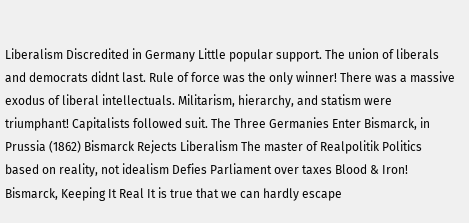Liberalism Discredited in Germany Little popular support. The union of liberals and democrats didnt last. Rule of force was the only winner! There was a massive exodus of liberal intellectuals. Militarism, hierarchy, and statism were triumphant! Capitalists followed suit. The Three Germanies Enter Bismarck, in Prussia (1862) Bismarck Rejects Liberalism The master of Realpolitik Politics based on reality, not idealism Defies Parliament over taxes Blood & Iron! Bismarck, Keeping It Real It is true that we can hardly escape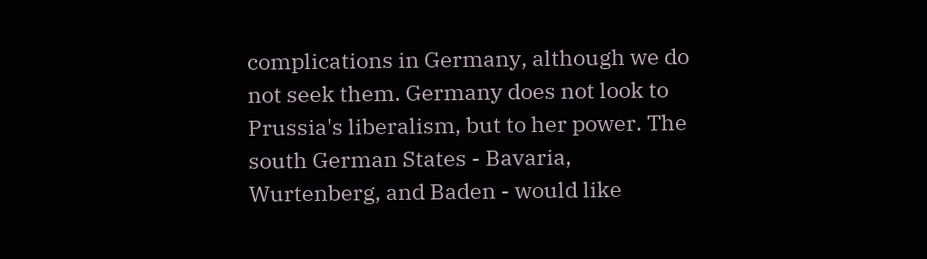complications in Germany, although we do not seek them. Germany does not look to Prussia's liberalism, but to her power. The south German States - Bavaria, Wurtenberg, and Baden - would like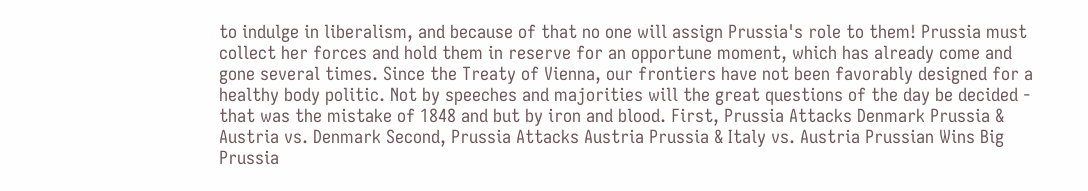to indulge in liberalism, and because of that no one will assign Prussia's role to them! Prussia must collect her forces and hold them in reserve for an opportune moment, which has already come and gone several times. Since the Treaty of Vienna, our frontiers have not been favorably designed for a healthy body politic. Not by speeches and majorities will the great questions of the day be decided - that was the mistake of 1848 and but by iron and blood. First, Prussia Attacks Denmark Prussia & Austria vs. Denmark Second, Prussia Attacks Austria Prussia & Italy vs. Austria Prussian Wins Big Prussia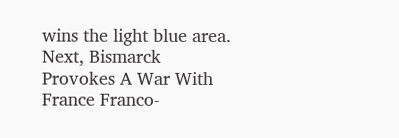wins the light blue area. Next, Bismarck Provokes A War With France Franco-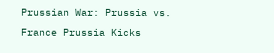Prussian War: Prussia vs. France Prussia Kicks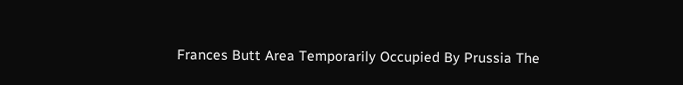Frances Butt Area Temporarily Occupied By Prussia The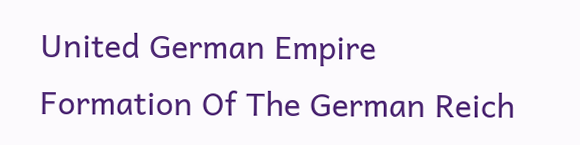United German Empire Formation Of The German Reich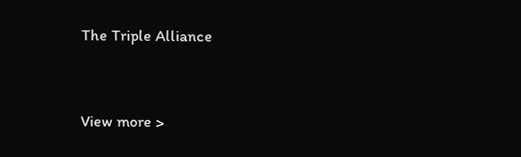The Triple Alliance


View more >